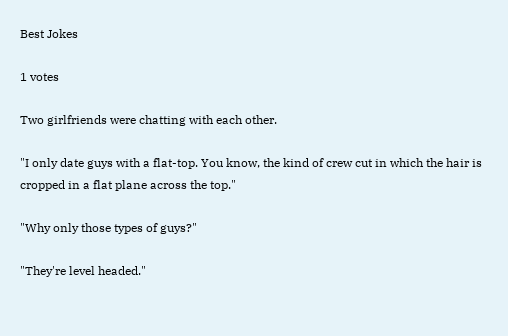Best Jokes

1 votes

Two girlfriends were chatting with each other.

"I only date guys with a flat-top. You know, the kind of crew cut in which the hair is cropped in a flat plane across the top."

"Why only those types of guys?"

"They're level headed."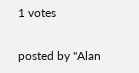1 votes

posted by "Alan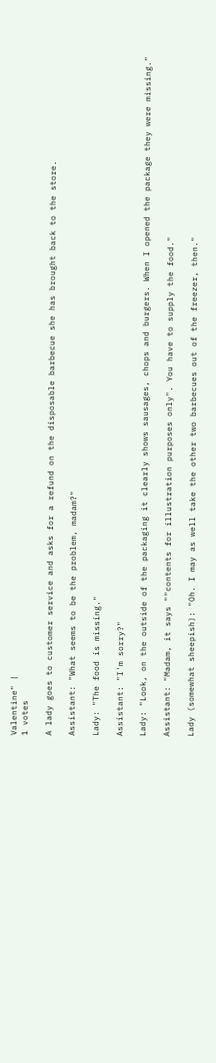Valentine" |
1 votes

A lady goes to customer service and asks for a refund on the disposable barbecue she has brought back to the store.

Assistant: "What seems to be the problem, madam?"

Lady: "The food is missing."

Assistant: "I'm sorry?"

Lady: "Look, on the outside of the packaging it clearly shows sausages, chops and burgers. When I opened the package they were missing."

Assistant: "Madam, it says ""contents for illustration purposes only". You have to supply the food."

Lady (somewhat sheepish): "Oh. I may as well take the other two barbecues out of the freezer, then."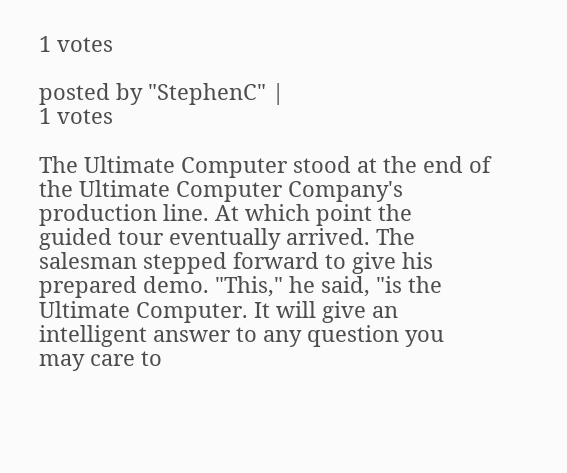1 votes

posted by "StephenC" |
1 votes

The Ultimate Computer stood at the end of the Ultimate Computer Company's production line. At which point the guided tour eventually arrived. The salesman stepped forward to give his prepared demo. "This," he said, "is the Ultimate Computer. It will give an intelligent answer to any question you may care to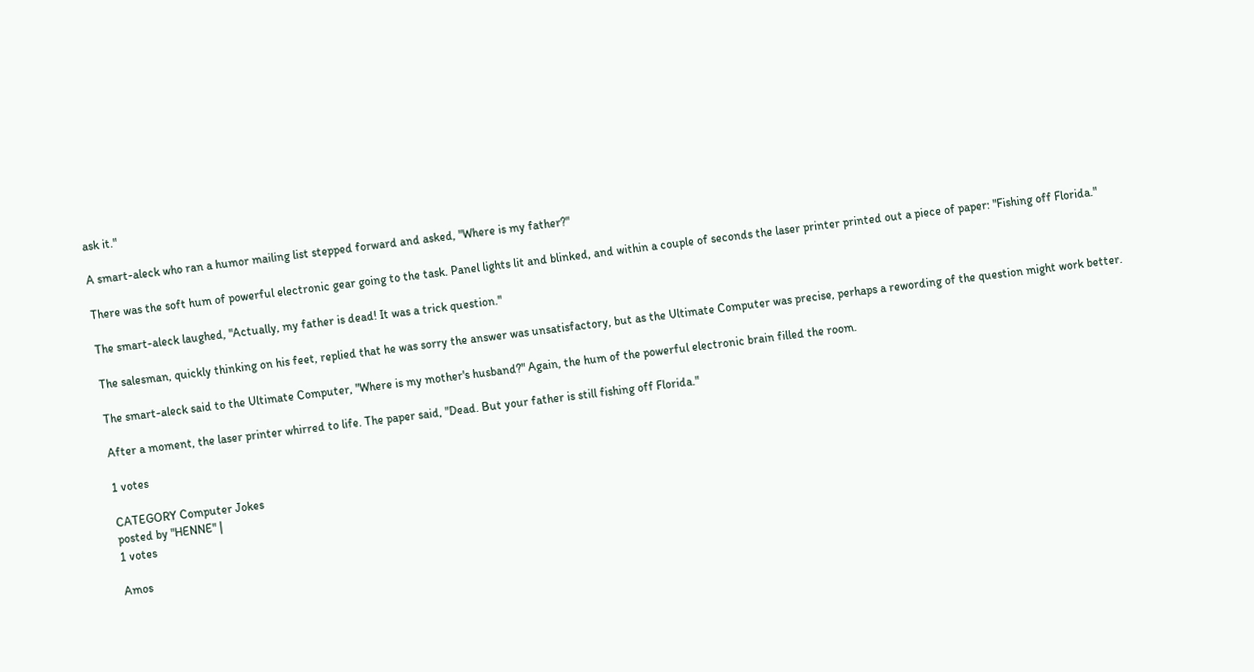ask it."

A smart-aleck who ran a humor mailing list stepped forward and asked, "Where is my father?"

There was the soft hum of powerful electronic gear going to the task. Panel lights lit and blinked, and within a couple of seconds the laser printer printed out a piece of paper: "Fishing off Florida."

The smart-aleck laughed, "Actually, my father is dead! It was a trick question."

The salesman, quickly thinking on his feet, replied that he was sorry the answer was unsatisfactory, but as the Ultimate Computer was precise, perhaps a rewording of the question might work better.

The smart-aleck said to the Ultimate Computer, "Where is my mother's husband?" Again, the hum of the powerful electronic brain filled the room.

After a moment, the laser printer whirred to life. The paper said, "Dead. But your father is still fishing off Florida."

1 votes

CATEGORY Computer Jokes
posted by "HENNE" |
1 votes

Amos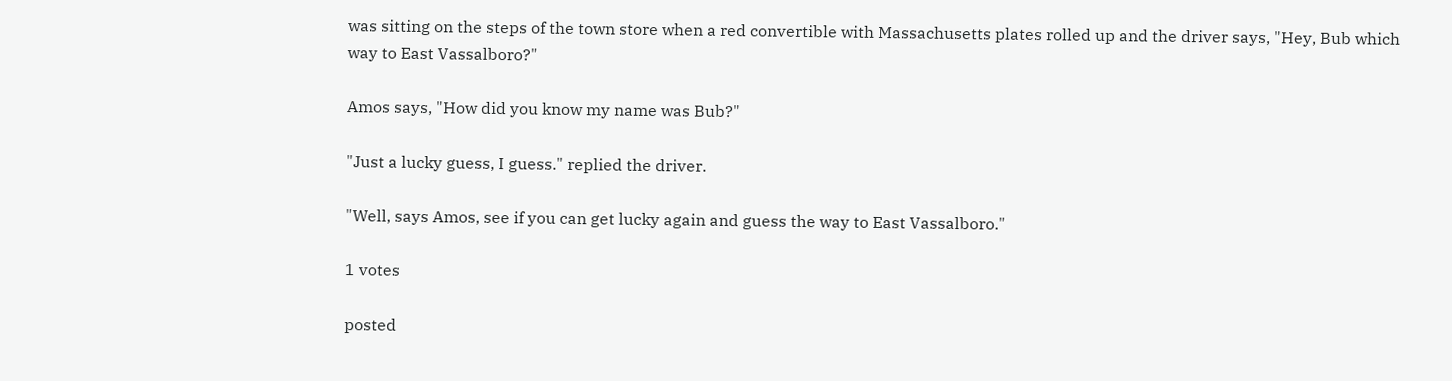was sitting on the steps of the town store when a red convertible with Massachusetts plates rolled up and the driver says, "Hey, Bub which way to East Vassalboro?"

Amos says, "How did you know my name was Bub?"

"Just a lucky guess, I guess." replied the driver.

"Well, says Amos, see if you can get lucky again and guess the way to East Vassalboro."

1 votes

posted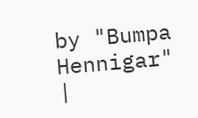by "Bumpa Hennigar" |